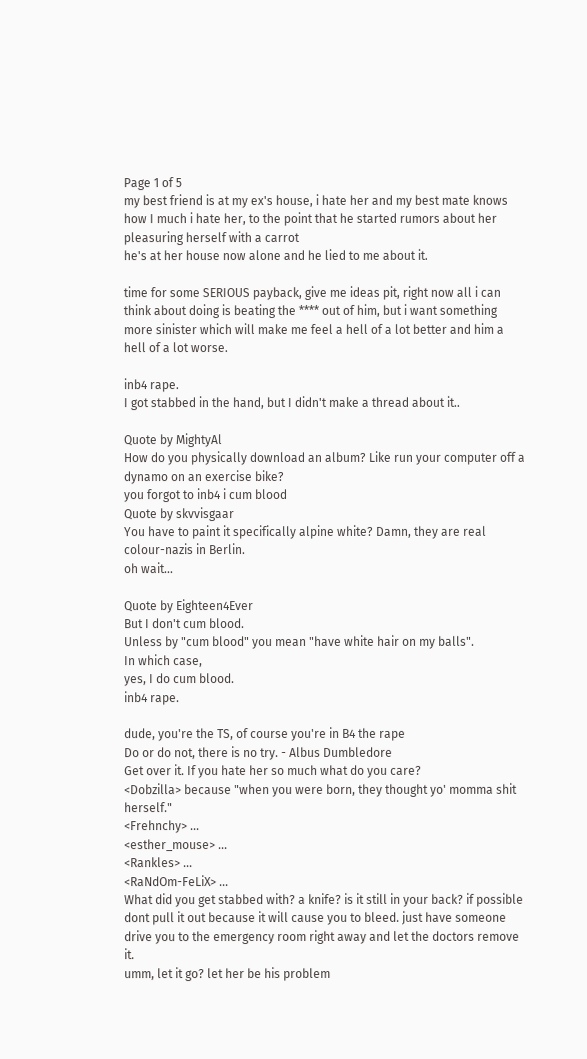Page 1 of 5
my best friend is at my ex's house, i hate her and my best mate knows how I much i hate her, to the point that he started rumors about her pleasuring herself with a carrot
he's at her house now alone and he lied to me about it.

time for some SERIOUS payback, give me ideas pit, right now all i can think about doing is beating the **** out of him, but i want something more sinister which will make me feel a hell of a lot better and him a hell of a lot worse.

inb4 rape.
I got stabbed in the hand, but I didn't make a thread about it..

Quote by MightyAl
How do you physically download an album? Like run your computer off a dynamo on an exercise bike?
you forgot to inb4 i cum blood
Quote by skvvisgaar
You have to paint it specifically alpine white? Damn, they are real colour-nazis in Berlin.
oh wait...

Quote by Eighteen4Ever
But I don't cum blood.
Unless by "cum blood" you mean "have white hair on my balls".
In which case,
yes, I do cum blood.
inb4 rape.

dude, you're the TS, of course you're in B4 the rape
Do or do not, there is no try. - Albus Dumbledore
Get over it. If you hate her so much what do you care?
<Dobzilla> because "when you were born, they thought yo' momma shit herself."
<Frehnchy> ...
<esther_mouse> ...
<Rankles> ...
<RaNdOm-FeLiX> ...
What did you get stabbed with? a knife? is it still in your back? if possible dont pull it out because it will cause you to bleed. just have someone drive you to the emergency room right away and let the doctors remove it.
umm, let it go? let her be his problem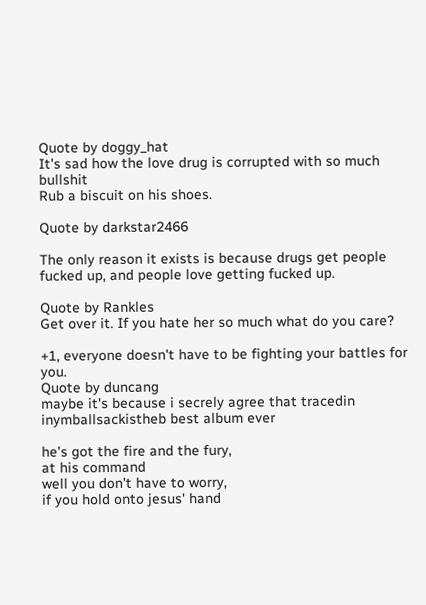Quote by doggy_hat
It's sad how the love drug is corrupted with so much bullshit
Rub a biscuit on his shoes.

Quote by darkstar2466

The only reason it exists is because drugs get people fucked up, and people love getting fucked up.

Quote by Rankles
Get over it. If you hate her so much what do you care?

+1, everyone doesn't have to be fighting your battles for you.
Quote by duncang
maybe it's because i secrely agree that tracedin inymballsackistheb best album ever

he's got the fire and the fury,
at his command
well you don't have to worry,
if you hold onto jesus' hand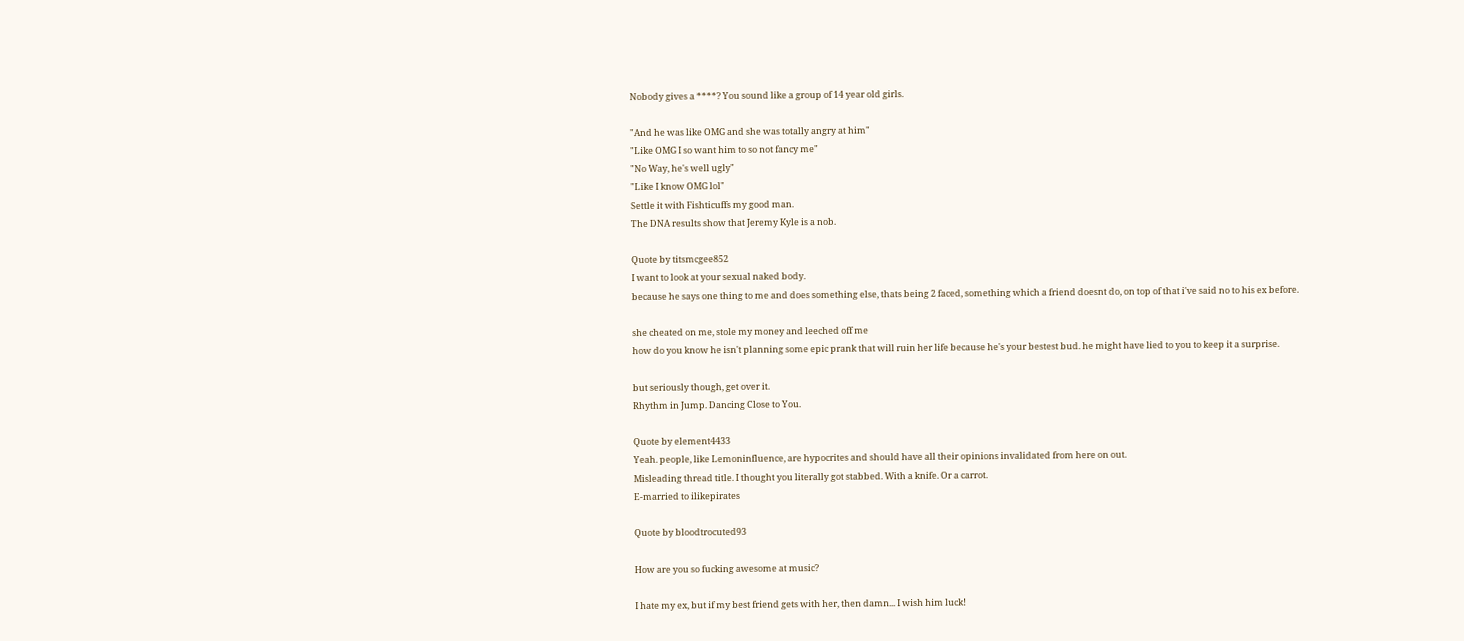Nobody gives a ****? You sound like a group of 14 year old girls.

"And he was like OMG and she was totally angry at him"
"Like OMG I so want him to so not fancy me"
"No Way, he's well ugly"
"Like I know OMG lol"
Settle it with Fishticuffs my good man.
The DNA results show that Jeremy Kyle is a nob.

Quote by titsmcgee852
I want to look at your sexual naked body.
because he says one thing to me and does something else, thats being 2 faced, something which a friend doesnt do, on top of that i've said no to his ex before.

she cheated on me, stole my money and leeched off me
how do you know he isn't planning some epic prank that will ruin her life because he's your bestest bud. he might have lied to you to keep it a surprise.

but seriously though, get over it.
Rhythm in Jump. Dancing Close to You.

Quote by element4433
Yeah. people, like Lemoninfluence, are hypocrites and should have all their opinions invalidated from here on out.
Misleading thread title. I thought you literally got stabbed. With a knife. Or a carrot.
E-married to ilikepirates

Quote by bloodtrocuted93

How are you so fucking awesome at music?

I hate my ex, but if my best friend gets with her, then damn... I wish him luck!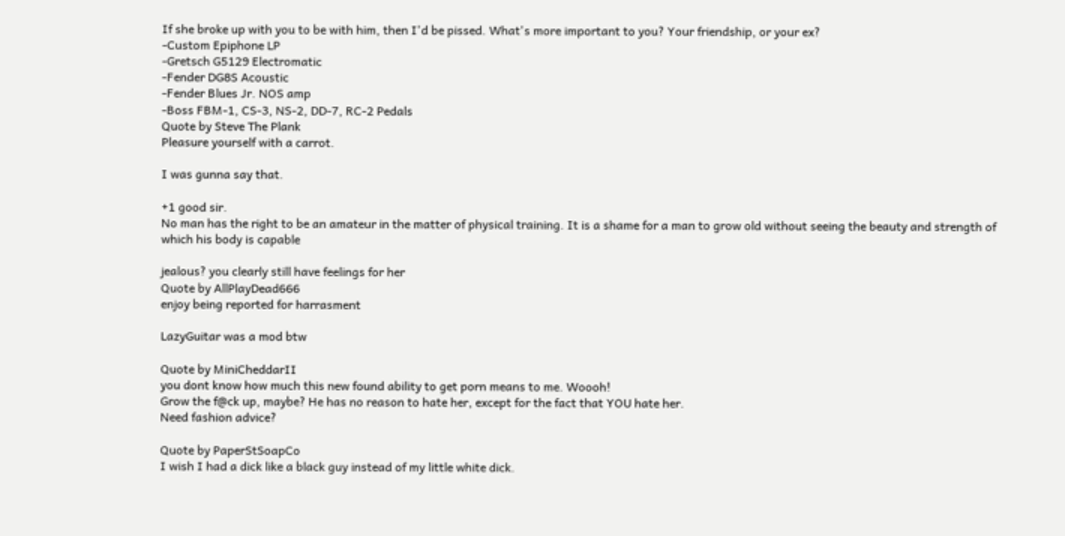If she broke up with you to be with him, then I'd be pissed. What's more important to you? Your friendship, or your ex?
-Custom Epiphone LP
-Gretsch G5129 Electromatic
-Fender DG8S Acoustic
-Fender Blues Jr. NOS amp
-Boss FBM-1, CS-3, NS-2, DD-7, RC-2 Pedals
Quote by Steve The Plank
Pleasure yourself with a carrot.

I was gunna say that.

+1 good sir.
No man has the right to be an amateur in the matter of physical training. It is a shame for a man to grow old without seeing the beauty and strength of which his body is capable

jealous? you clearly still have feelings for her
Quote by AllPlayDead666
enjoy being reported for harrasment

LazyGuitar was a mod btw

Quote by MiniCheddarII
you dont know how much this new found ability to get porn means to me. Woooh!
Grow the f@ck up, maybe? He has no reason to hate her, except for the fact that YOU hate her.
Need fashion advice?

Quote by PaperStSoapCo
I wish I had a dick like a black guy instead of my little white dick.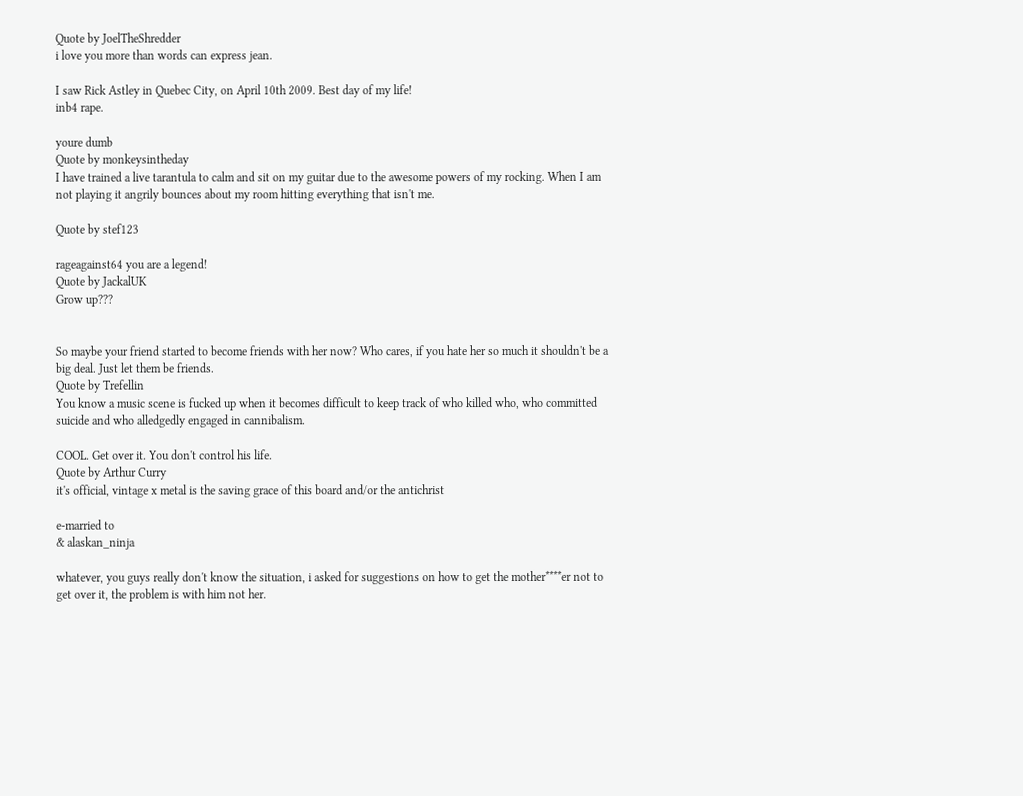Quote by JoelTheShredder
i love you more than words can express jean.

I saw Rick Astley in Quebec City, on April 10th 2009. Best day of my life!
inb4 rape.

youre dumb
Quote by monkeysintheday
I have trained a live tarantula to calm and sit on my guitar due to the awesome powers of my rocking. When I am not playing it angrily bounces about my room hitting everything that isn't me.

Quote by stef123

rageagainst64 you are a legend!
Quote by JackalUK
Grow up???


So maybe your friend started to become friends with her now? Who cares, if you hate her so much it shouldn't be a big deal. Just let them be friends.
Quote by Trefellin
You know a music scene is fucked up when it becomes difficult to keep track of who killed who, who committed suicide and who alledgedly engaged in cannibalism.

COOL. Get over it. You don't control his life.
Quote by Arthur Curry
it's official, vintage x metal is the saving grace of this board and/or the antichrist

e-married to
& alaskan_ninja

whatever, you guys really don't know the situation, i asked for suggestions on how to get the mother****er not to get over it, the problem is with him not her.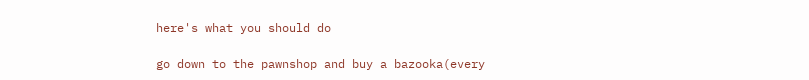here's what you should do

go down to the pawnshop and buy a bazooka(every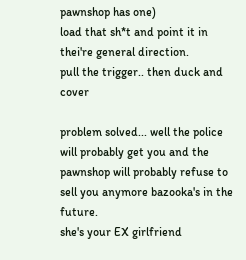pawnshop has one)
load that sh*t and point it in thei're general direction.
pull the trigger.. then duck and cover

problem solved... well the police will probably get you and the pawnshop will probably refuse to sell you anymore bazooka's in the future.
she's your EX girlfriend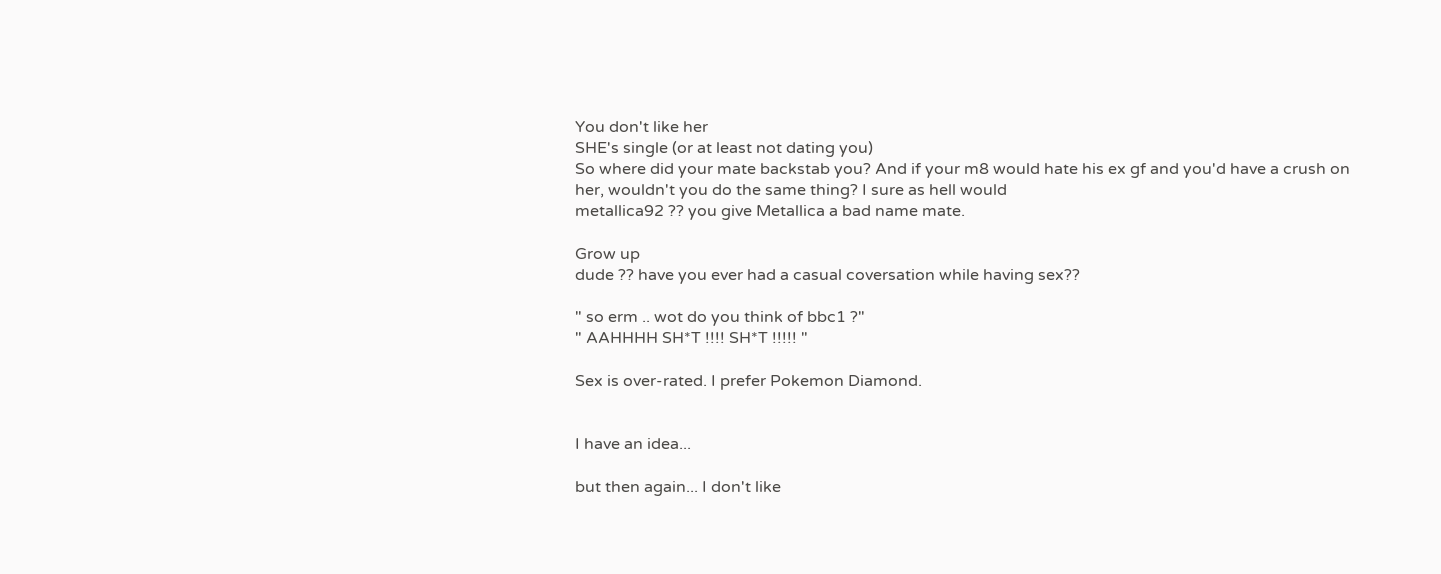You don't like her
SHE's single (or at least not dating you)
So where did your mate backstab you? And if your m8 would hate his ex gf and you'd have a crush on her, wouldn't you do the same thing? I sure as hell would
metallica92 ?? you give Metallica a bad name mate.

Grow up
dude ?? have you ever had a casual coversation while having sex??

" so erm .. wot do you think of bbc1 ?"
" AAHHHH SH*T !!!! SH*T !!!!! "

Sex is over-rated. I prefer Pokemon Diamond.


I have an idea...

but then again... I don't like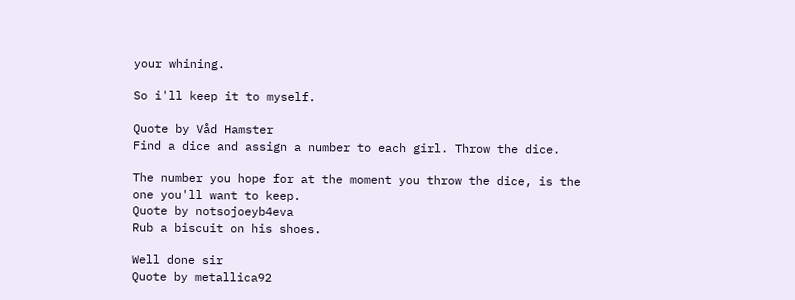your whining.

So i'll keep it to myself.

Quote by Våd Hamster
Find a dice and assign a number to each girl. Throw the dice.

The number you hope for at the moment you throw the dice, is the one you'll want to keep.
Quote by notsojoeyb4eva
Rub a biscuit on his shoes.

Well done sir
Quote by metallica92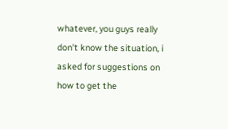whatever, you guys really don't know the situation, i asked for suggestions on how to get the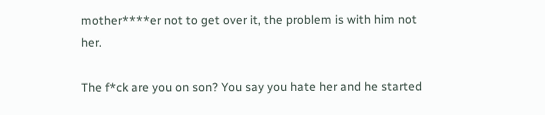mother****er not to get over it, the problem is with him not her.

The f*ck are you on son? You say you hate her and he started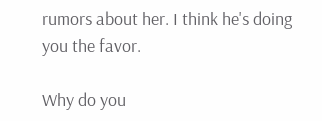rumors about her. I think he's doing you the favor.

Why do you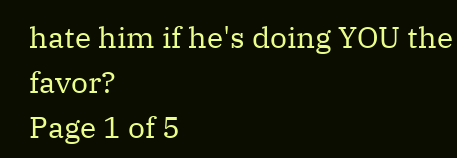hate him if he's doing YOU the favor?
Page 1 of 5